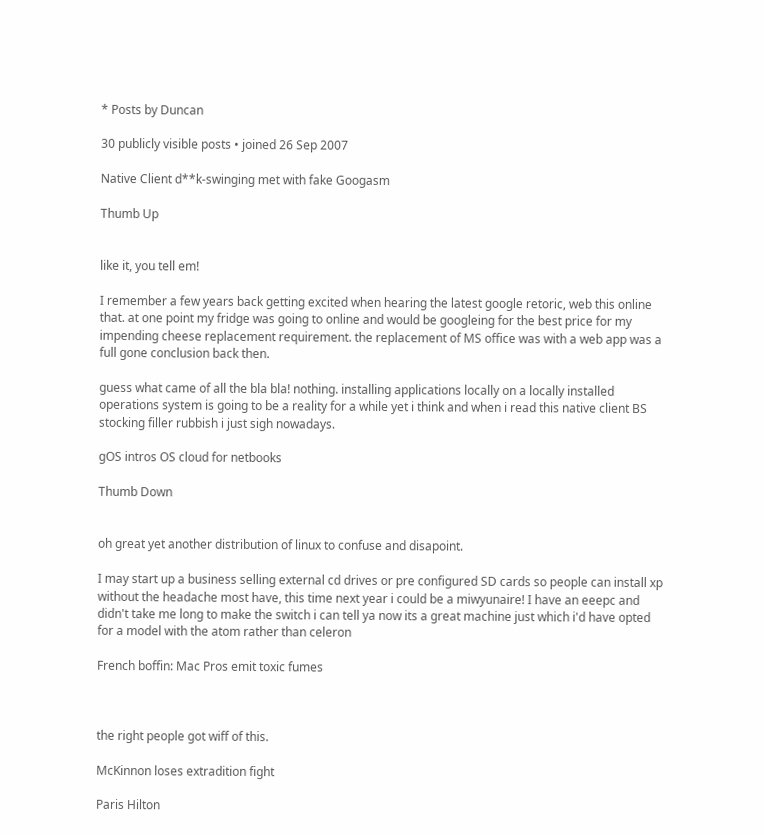* Posts by Duncan

30 publicly visible posts • joined 26 Sep 2007

Native Client d**k-swinging met with fake Googasm

Thumb Up


like it, you tell em!

I remember a few years back getting excited when hearing the latest google retoric, web this online that. at one point my fridge was going to online and would be googleing for the best price for my impending cheese replacement requirement. the replacement of MS office was with a web app was a full gone conclusion back then.

guess what came of all the bla bla! nothing. installing applications locally on a locally installed operations system is going to be a reality for a while yet i think and when i read this native client BS stocking filler rubbish i just sigh nowadays.

gOS intros OS cloud for netbooks

Thumb Down


oh great yet another distribution of linux to confuse and disapoint.

I may start up a business selling external cd drives or pre configured SD cards so people can install xp without the headache most have, this time next year i could be a miwyunaire! I have an eeepc and didn't take me long to make the switch i can tell ya now its a great machine just which i'd have opted for a model with the atom rather than celeron

French boffin: Mac Pros emit toxic fumes



the right people got wiff of this.

McKinnon loses extradition fight

Paris Hilton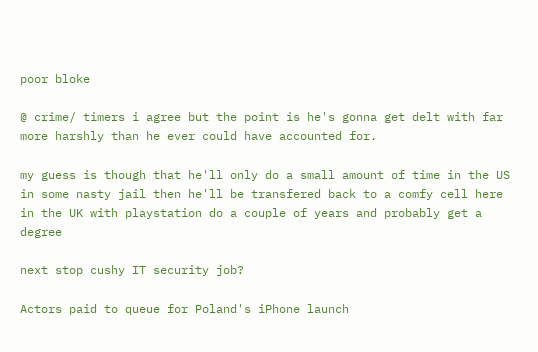poor bloke

@ crime/ timers i agree but the point is he's gonna get delt with far more harshly than he ever could have accounted for.

my guess is though that he'll only do a small amount of time in the US in some nasty jail then he'll be transfered back to a comfy cell here in the UK with playstation do a couple of years and probably get a degree

next stop cushy IT security job?

Actors paid to queue for Poland's iPhone launch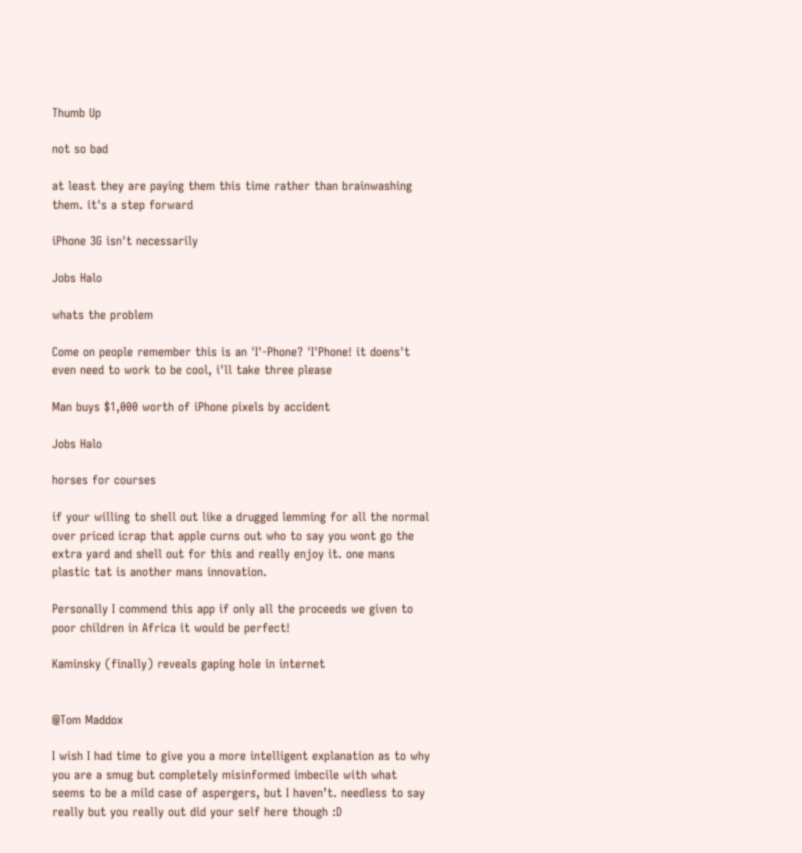Thumb Up

not so bad

at least they are paying them this time rather than brainwashing them. it's a step forward

iPhone 3G isn't necessarily

Jobs Halo

whats the problem

Come on people remember this is an 'I'-Phone? 'I'Phone! it doens't even need to work to be cool, i'll take three please

Man buys $1,000 worth of iPhone pixels by accident

Jobs Halo

horses for courses

if your willing to shell out like a drugged lemming for all the normal over priced icrap that apple curns out who to say you wont go the extra yard and shell out for this and really enjoy it. one mans plastic tat is another mans innovation.

Personally I commend this app if only all the proceeds we given to poor children in Africa it would be perfect!

Kaminsky (finally) reveals gaping hole in internet


@Tom Maddox

I wish I had time to give you a more intelligent explanation as to why you are a smug but completely misinformed imbecile with what seems to be a mild case of aspergers, but I haven’t. needless to say really but you really out did your self here though :D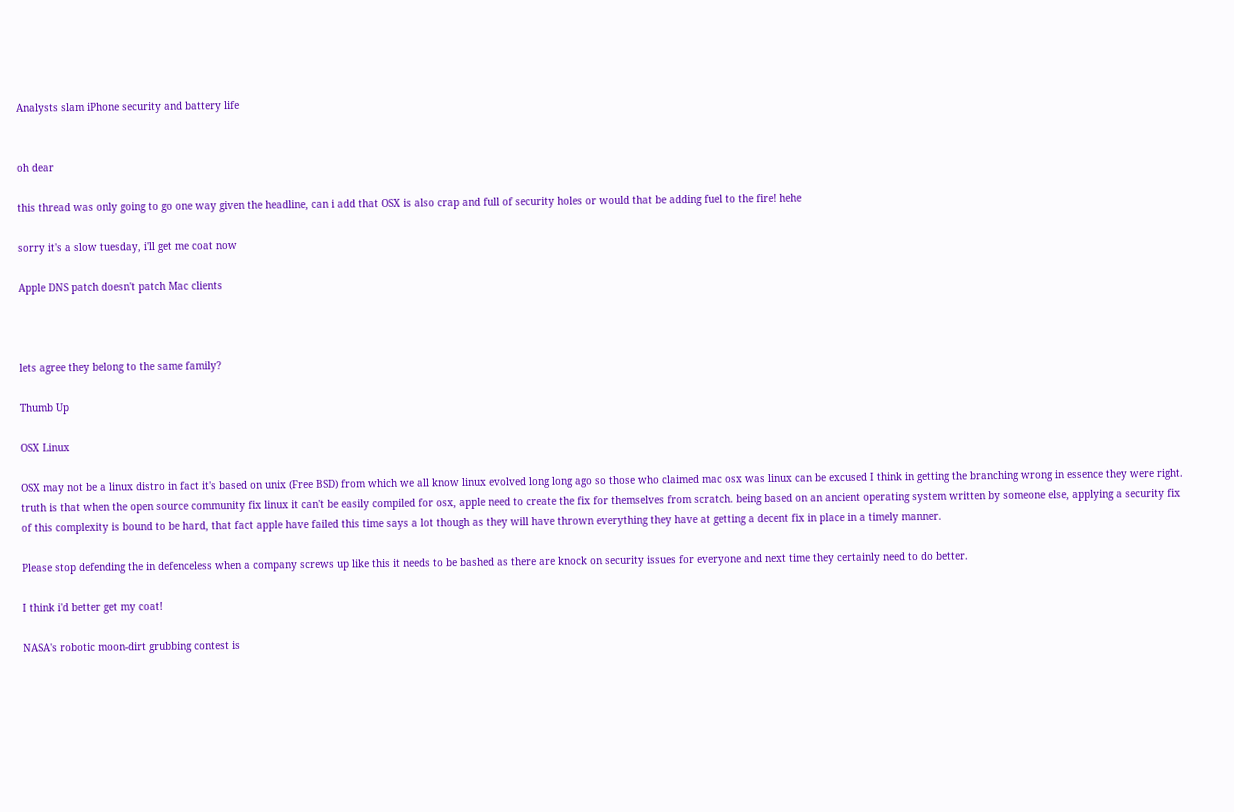Analysts slam iPhone security and battery life


oh dear

this thread was only going to go one way given the headline, can i add that OSX is also crap and full of security holes or would that be adding fuel to the fire! hehe

sorry it's a slow tuesday, i'll get me coat now

Apple DNS patch doesn't patch Mac clients



lets agree they belong to the same family?

Thumb Up

OSX Linux

OSX may not be a linux distro in fact it's based on unix (Free BSD) from which we all know linux evolved long long ago so those who claimed mac osx was linux can be excused I think in getting the branching wrong in essence they were right. truth is that when the open source community fix linux it can't be easily compiled for osx, apple need to create the fix for themselves from scratch. being based on an ancient operating system written by someone else, applying a security fix of this complexity is bound to be hard, that fact apple have failed this time says a lot though as they will have thrown everything they have at getting a decent fix in place in a timely manner.

Please stop defending the in defenceless when a company screws up like this it needs to be bashed as there are knock on security issues for everyone and next time they certainly need to do better.

I think i'd better get my coat!

NASA's robotic moon-dirt grubbing contest is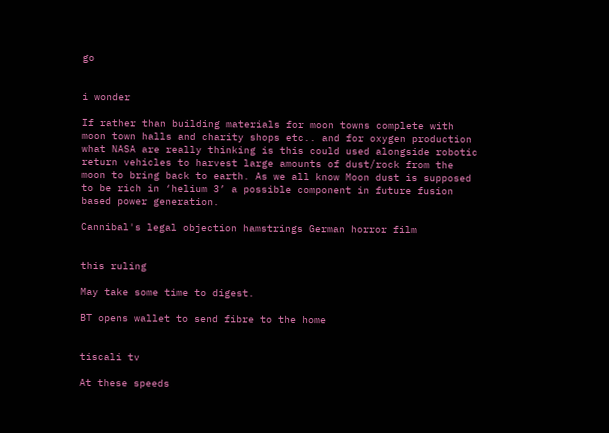go


i wonder

If rather than building materials for moon towns complete with moon town halls and charity shops etc.. and for oxygen production what NASA are really thinking is this could used alongside robotic return vehicles to harvest large amounts of dust/rock from the moon to bring back to earth. As we all know Moon dust is supposed to be rich in ‘helium 3’ a possible component in future fusion based power generation.

Cannibal's legal objection hamstrings German horror film


this ruling

May take some time to digest.

BT opens wallet to send fibre to the home


tiscali tv

At these speeds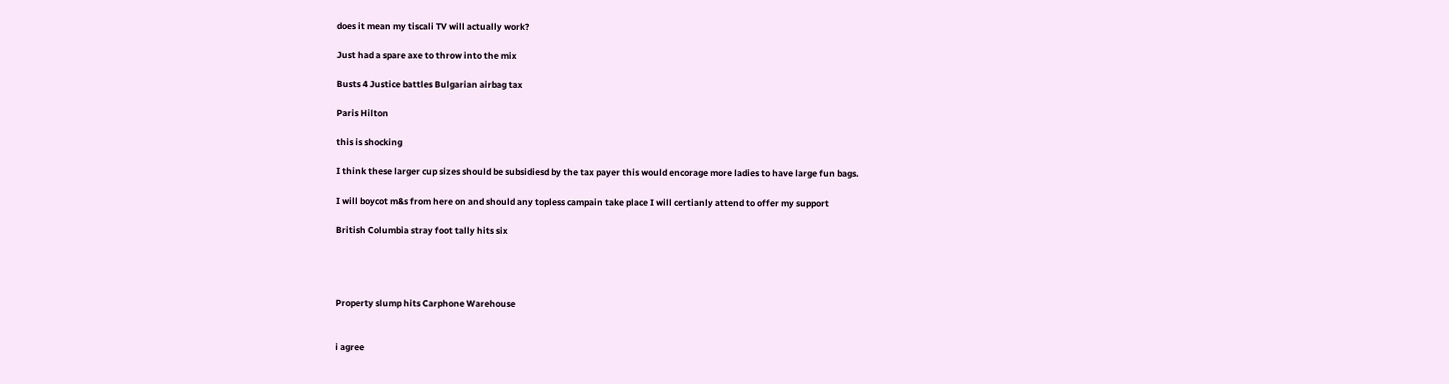does it mean my tiscali TV will actually work?

Just had a spare axe to throw into the mix

Busts 4 Justice battles Bulgarian airbag tax

Paris Hilton

this is shocking

I think these larger cup sizes should be subsidiesd by the tax payer this would encorage more ladies to have large fun bags.

I will boycot m&s from here on and should any topless campain take place I will certianly attend to offer my support

British Columbia stray foot tally hits six




Property slump hits Carphone Warehouse


i agree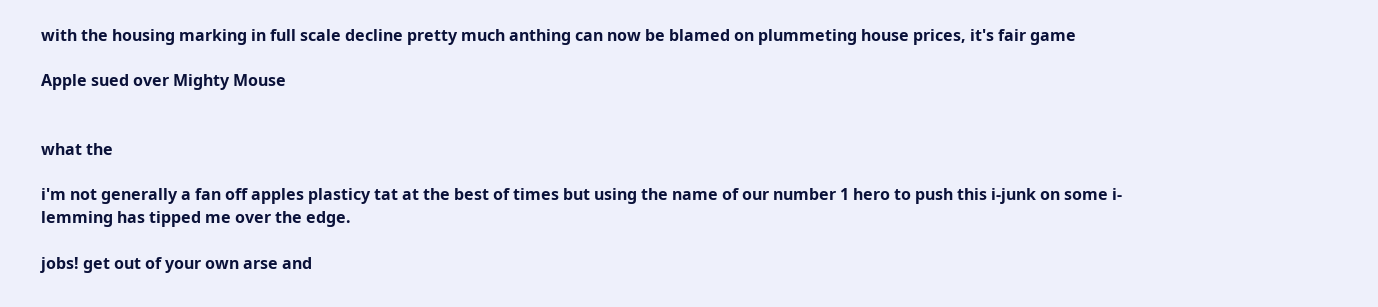with the housing marking in full scale decline pretty much anthing can now be blamed on plummeting house prices, it's fair game

Apple sued over Mighty Mouse


what the

i'm not generally a fan off apples plasticy tat at the best of times but using the name of our number 1 hero to push this i-junk on some i-lemming has tipped me over the edge.

jobs! get out of your own arse and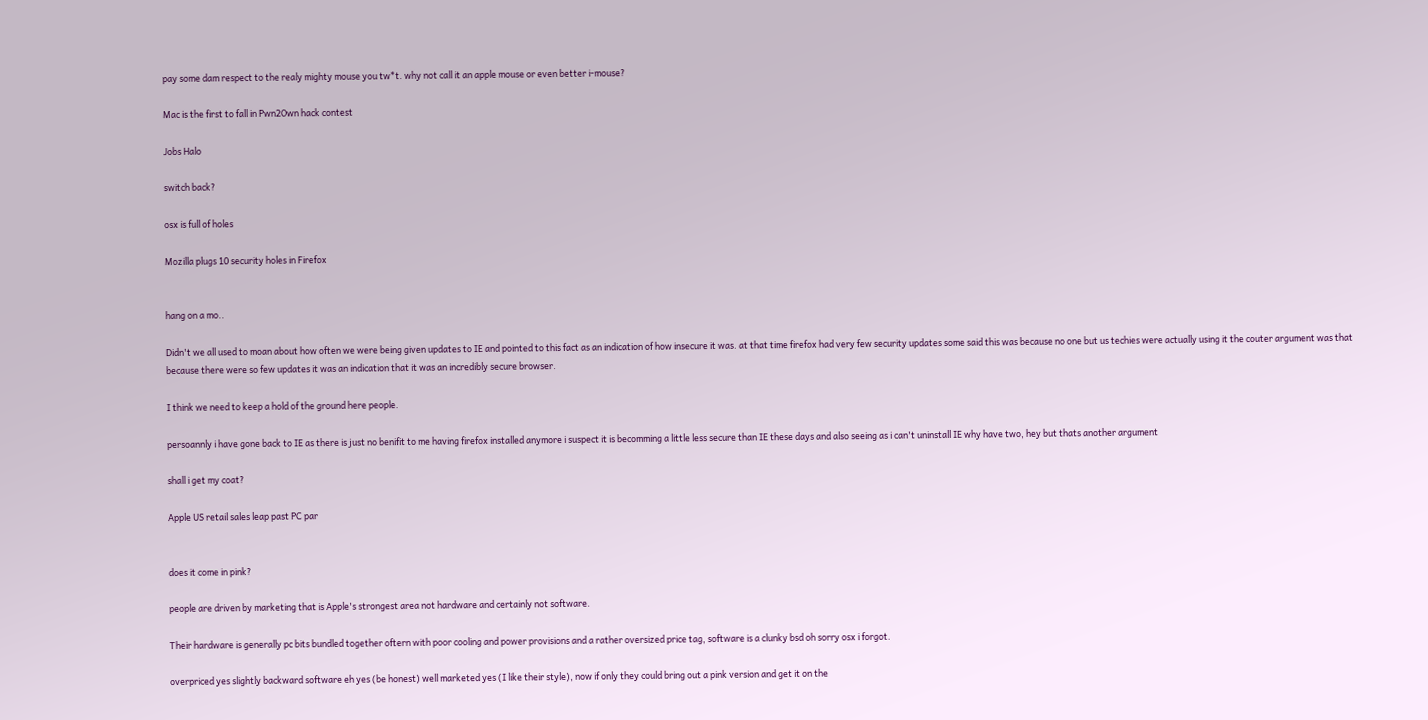pay some dam respect to the realy mighty mouse you tw*t. why not call it an apple mouse or even better i-mouse?

Mac is the first to fall in Pwn2Own hack contest

Jobs Halo

switch back?

osx is full of holes

Mozilla plugs 10 security holes in Firefox


hang on a mo..

Didn't we all used to moan about how often we were being given updates to IE and pointed to this fact as an indication of how insecure it was. at that time firefox had very few security updates some said this was because no one but us techies were actually using it the couter argument was that because there were so few updates it was an indication that it was an incredibly secure browser.

I think we need to keep a hold of the ground here people.

persoannly i have gone back to IE as there is just no benifit to me having firefox installed anymore i suspect it is becomming a little less secure than IE these days and also seeing as i can't uninstall IE why have two, hey but thats another argument

shall i get my coat?

Apple US retail sales leap past PC par


does it come in pink?

people are driven by marketing that is Apple's strongest area not hardware and certainly not software.

Their hardware is generally pc bits bundled together oftern with poor cooling and power provisions and a rather oversized price tag, software is a clunky bsd oh sorry osx i forgot.

overpriced yes slightly backward software eh yes (be honest) well marketed yes (I like their style), now if only they could bring out a pink version and get it on the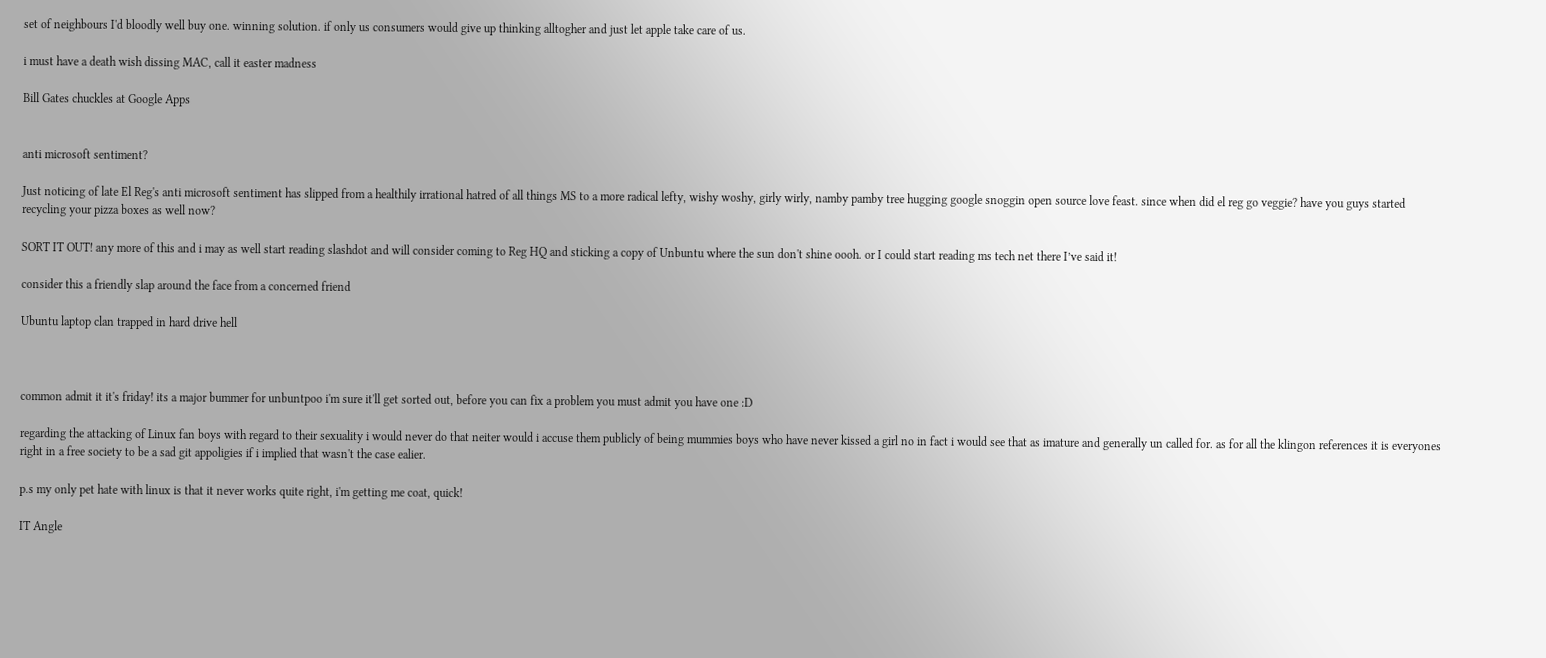set of neighbours I'd bloodly well buy one. winning solution. if only us consumers would give up thinking alltogher and just let apple take care of us.

i must have a death wish dissing MAC, call it easter madness

Bill Gates chuckles at Google Apps


anti microsoft sentiment?

Just noticing of late El Reg's anti microsoft sentiment has slipped from a healthily irrational hatred of all things MS to a more radical lefty, wishy woshy, girly wirly, namby pamby tree hugging google snoggin open source love feast. since when did el reg go veggie? have you guys started recycling your pizza boxes as well now?

SORT IT OUT! any more of this and i may as well start reading slashdot and will consider coming to Reg HQ and sticking a copy of Unbuntu where the sun don't shine oooh. or I could start reading ms tech net there I’ve said it!

consider this a friendly slap around the face from a concerned friend

Ubuntu laptop clan trapped in hard drive hell



common admit it it's friday! its a major bummer for unbuntpoo i'm sure it'll get sorted out, before you can fix a problem you must admit you have one :D

regarding the attacking of Linux fan boys with regard to their sexuality i would never do that neiter would i accuse them publicly of being mummies boys who have never kissed a girl no in fact i would see that as imature and generally un called for. as for all the klingon references it is everyones right in a free society to be a sad git appoligies if i implied that wasn't the case ealier.

p.s my only pet hate with linux is that it never works quite right, i'm getting me coat, quick!

IT Angle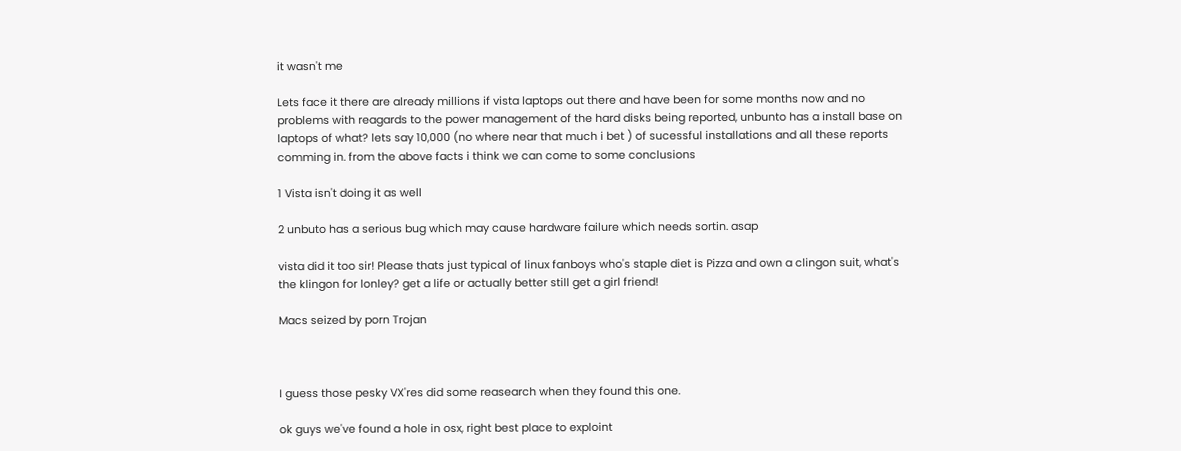it wasn't me

Lets face it there are already millions if vista laptops out there and have been for some months now and no problems with reagards to the power management of the hard disks being reported, unbunto has a install base on laptops of what? lets say 10,000 (no where near that much i bet ) of sucessful installations and all these reports comming in. from the above facts i think we can come to some conclusions

1 Vista isn't doing it as well

2 unbuto has a serious bug which may cause hardware failure which needs sortin. asap

vista did it too sir! Please thats just typical of linux fanboys who's staple diet is Pizza and own a clingon suit, what's the klingon for lonley? get a life or actually better still get a girl friend!

Macs seized by porn Trojan



I guess those pesky VX'res did some reasearch when they found this one.

ok guys we've found a hole in osx, right best place to exploint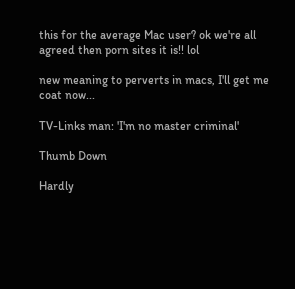this for the average Mac user? ok we're all agreed then porn sites it is!! lol

new meaning to perverts in macs, I'll get me coat now...

TV-Links man: 'I'm no master criminal'

Thumb Down

Hardly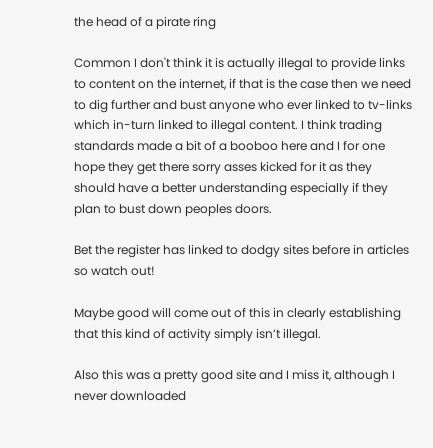the head of a pirate ring

Common I don't think it is actually illegal to provide links to content on the internet, if that is the case then we need to dig further and bust anyone who ever linked to tv-links which in-turn linked to illegal content. I think trading standards made a bit of a booboo here and I for one hope they get there sorry asses kicked for it as they should have a better understanding especially if they plan to bust down peoples doors.

Bet the register has linked to dodgy sites before in articles so watch out!

Maybe good will come out of this in clearly establishing that this kind of activity simply isn’t illegal.

Also this was a pretty good site and I miss it, although I never downloaded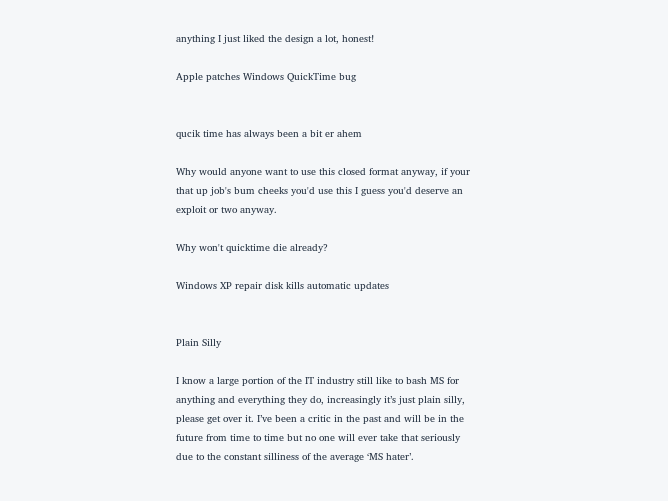anything I just liked the design a lot, honest!

Apple patches Windows QuickTime bug


qucik time has always been a bit er ahem

Why would anyone want to use this closed format anyway, if your that up job's bum cheeks you'd use this I guess you'd deserve an exploit or two anyway.

Why won't quicktime die already?

Windows XP repair disk kills automatic updates


Plain Silly

I know a large portion of the IT industry still like to bash MS for anything and everything they do, increasingly it’s just plain silly, please get over it. I’ve been a critic in the past and will be in the future from time to time but no one will ever take that seriously due to the constant silliness of the average ‘MS hater’.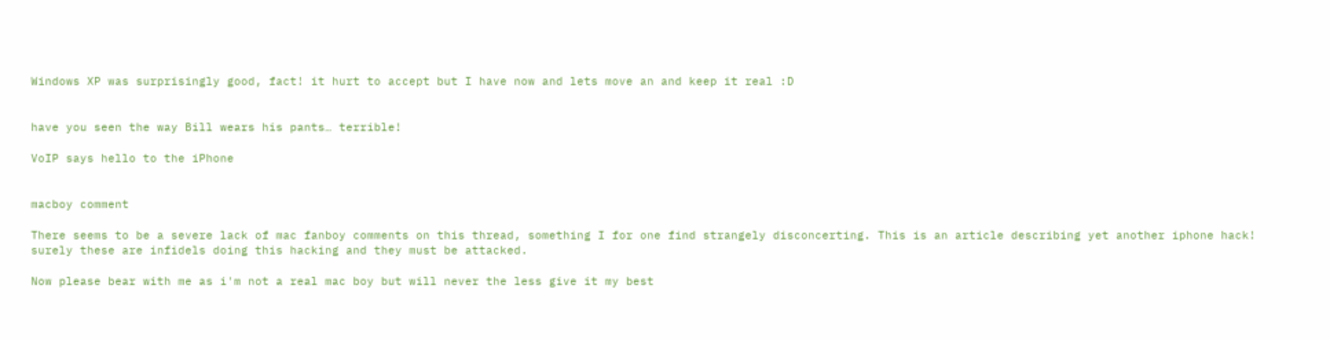Windows XP was surprisingly good, fact! it hurt to accept but I have now and lets move an and keep it real :D


have you seen the way Bill wears his pants… terrible!

VoIP says hello to the iPhone


macboy comment

There seems to be a severe lack of mac fanboy comments on this thread, something I for one find strangely disconcerting. This is an article describing yet another iphone hack! surely these are infidels doing this hacking and they must be attacked.

Now please bear with me as i'm not a real mac boy but will never the less give it my best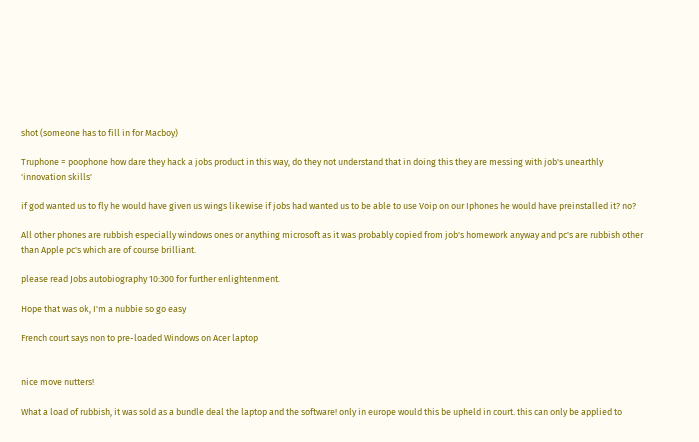shot (someone has to fill in for Macboy)

Truphone = poophone how dare they hack a jobs product in this way, do they not understand that in doing this they are messing with job's unearthly 'innovation skills'

if god wanted us to fly he would have given us wings likewise if jobs had wanted us to be able to use Voip on our Iphones he would have preinstalled it? no?

All other phones are rubbish especially windows ones or anything microsoft as it was probably copied from job's homework anyway and pc's are rubbish other than Apple pc's which are of course brilliant.

please read Jobs autobiography 10:300 for further enlightenment.

Hope that was ok, I'm a nubbie so go easy

French court says non to pre-loaded Windows on Acer laptop


nice move nutters!

What a load of rubbish, it was sold as a bundle deal the laptop and the software! only in europe would this be upheld in court. this can only be applied to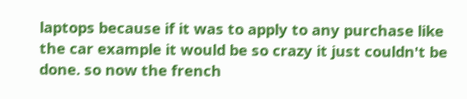laptops because if it was to apply to any purchase like the car example it would be so crazy it just couldn't be done. so now the french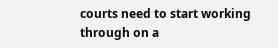courts need to start working through on a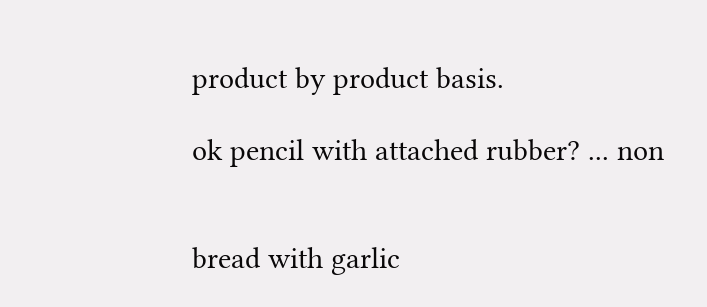product by product basis.

ok pencil with attached rubber? ... non


bread with garlic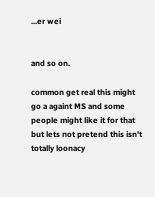...er wei


and so on.

common get real this might go a againt MS and some people might like it for that but lets not pretend this isn't totally loonacy